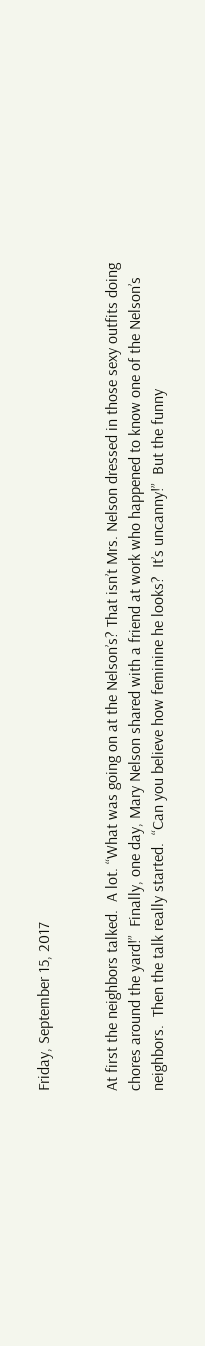Friday, September 15, 2017


At first the neighbors talked.  A lot. “What was going on at the Nelson’s? That isn’t Mrs. Nelson dressed in those sexy outfits doing chores around the yard!”  Finally, one day, Mary Nelson shared with a friend at work who happened to know one of the Nelson’s neighbors.  Then the talk really started.  “Can you believe how feminine he looks?  It’s uncanny!”  But the funny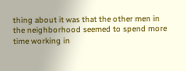thing about it was that the other men in the neighborhood seemed to spend more time working in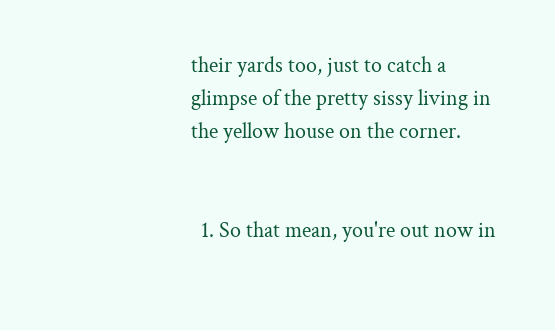their yards too, just to catch a glimpse of the pretty sissy living in the yellow house on the corner.


  1. So that mean, you're out now in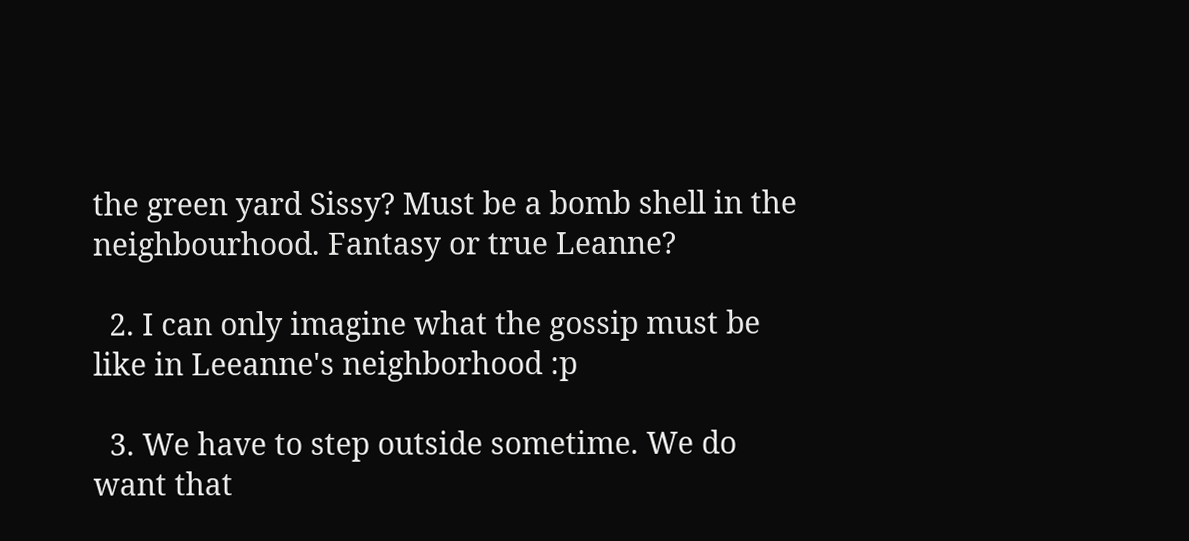the green yard Sissy? Must be a bomb shell in the neighbourhood. Fantasy or true Leanne?

  2. I can only imagine what the gossip must be like in Leeanne's neighborhood :p

  3. We have to step outside sometime. We do want that